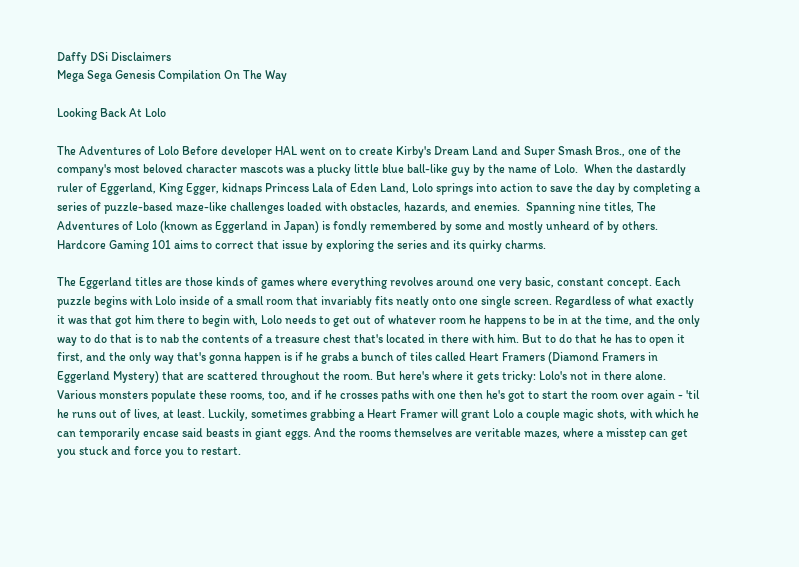Daffy DSi Disclaimers
Mega Sega Genesis Compilation On The Way

Looking Back At Lolo

The Adventures of Lolo Before developer HAL went on to create Kirby's Dream Land and Super Smash Bros., one of the company's most beloved character mascots was a plucky little blue ball-like guy by the name of Lolo.  When the dastardly ruler of Eggerland, King Egger, kidnaps Princess Lala of Eden Land, Lolo springs into action to save the day by completing a series of puzzle-based maze-like challenges loaded with obstacles, hazards, and enemies.  Spanning nine titles, The Adventures of Lolo (known as Eggerland in Japan) is fondly remembered by some and mostly unheard of by others.  Hardcore Gaming 101 aims to correct that issue by exploring the series and its quirky charms.

The Eggerland titles are those kinds of games where everything revolves around one very basic, constant concept. Each puzzle begins with Lolo inside of a small room that invariably fits neatly onto one single screen. Regardless of what exactly it was that got him there to begin with, Lolo needs to get out of whatever room he happens to be in at the time, and the only way to do that is to nab the contents of a treasure chest that's located in there with him. But to do that he has to open it first, and the only way that's gonna happen is if he grabs a bunch of tiles called Heart Framers (Diamond Framers in Eggerland Mystery) that are scattered throughout the room. But here's where it gets tricky: Lolo's not in there alone. Various monsters populate these rooms, too, and if he crosses paths with one then he's got to start the room over again - 'til he runs out of lives, at least. Luckily, sometimes grabbing a Heart Framer will grant Lolo a couple magic shots, with which he can temporarily encase said beasts in giant eggs. And the rooms themselves are veritable mazes, where a misstep can get you stuck and force you to restart.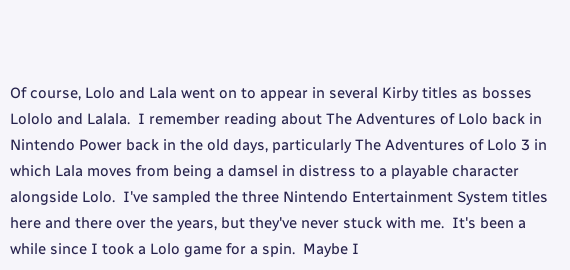Of course, Lolo and Lala went on to appear in several Kirby titles as bosses Lololo and Lalala.  I remember reading about The Adventures of Lolo back in Nintendo Power back in the old days, particularly The Adventures of Lolo 3 in which Lala moves from being a damsel in distress to a playable character alongside Lolo.  I've sampled the three Nintendo Entertainment System titles here and there over the years, but they've never stuck with me.  It's been a while since I took a Lolo game for a spin.  Maybe I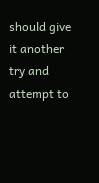should give it another try and attempt to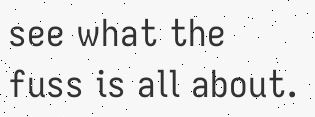see what the fuss is all about.